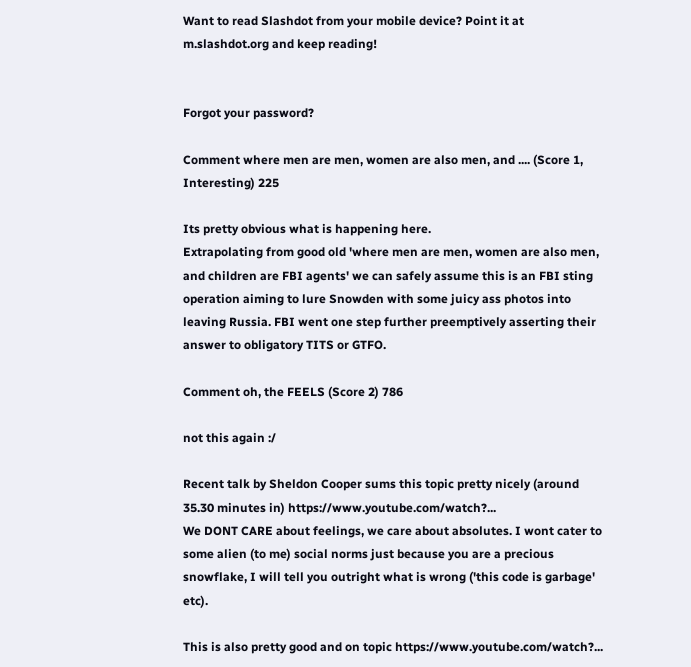Want to read Slashdot from your mobile device? Point it at m.slashdot.org and keep reading!


Forgot your password?

Comment where men are men, women are also men, and .... (Score 1, Interesting) 225

Its pretty obvious what is happening here.
Extrapolating from good old 'where men are men, women are also men, and children are FBI agents' we can safely assume this is an FBI sting operation aiming to lure Snowden with some juicy ass photos into leaving Russia. FBI went one step further preemptively asserting their answer to obligatory TITS or GTFO.

Comment oh, the FEELS (Score 2) 786

not this again :/

Recent talk by Sheldon Cooper sums this topic pretty nicely (around 35.30 minutes in) https://www.youtube.com/watch?...
We DONT CARE about feelings, we care about absolutes. I wont cater to some alien (to me) social norms just because you are a precious snowflake, I will tell you outright what is wrong ('this code is garbage' etc).

This is also pretty good and on topic https://www.youtube.com/watch?...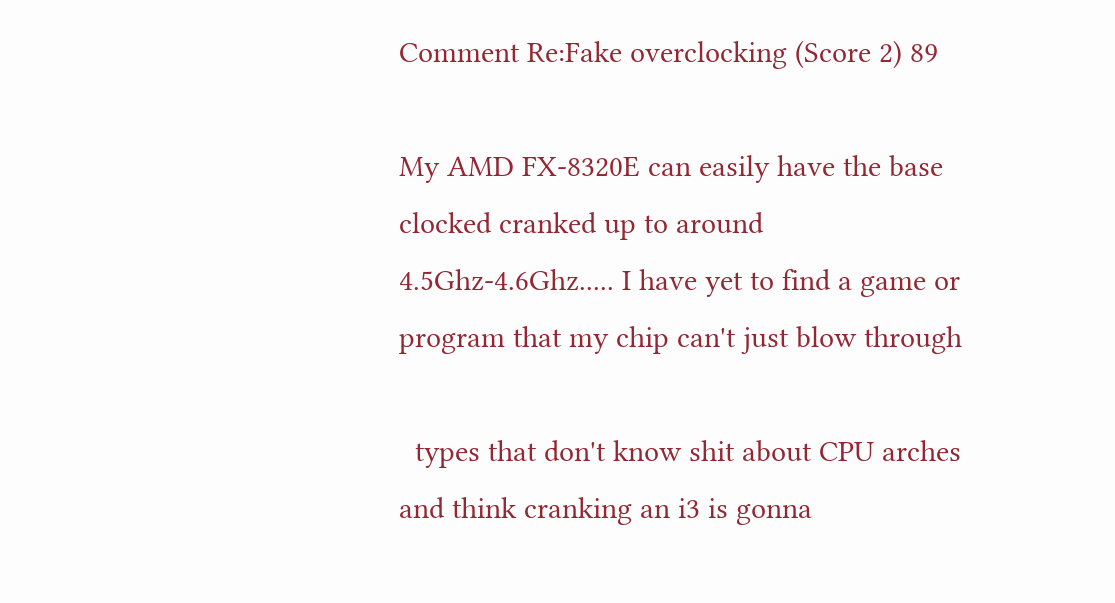Comment Re:Fake overclocking (Score 2) 89

My AMD FX-8320E can easily have the base clocked cranked up to around 4.5Ghz-4.6Ghz..... I have yet to find a game or program that my chip can't just blow through

  types that don't know shit about CPU arches and think cranking an i3 is gonna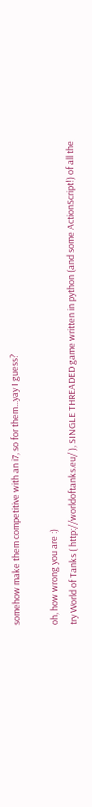somehow make them competitive with an i7, so for them...yay I guess?

oh, how wrong you are :)
try World of Tanks ( http://worldoftanks.eu/ ), SINGLE THREADED game written in python (and some ActionScript!) of all the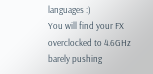languages :)
You will find your FX overclocked to 4.6GHz barely pushing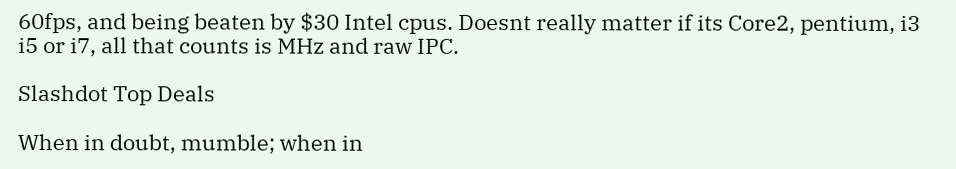60fps, and being beaten by $30 Intel cpus. Doesnt really matter if its Core2, pentium, i3 i5 or i7, all that counts is MHz and raw IPC.

Slashdot Top Deals

When in doubt, mumble; when in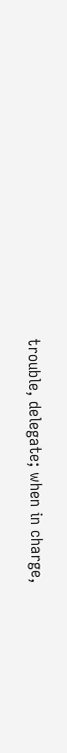trouble, delegate; when in charge,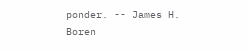ponder. -- James H. Boren